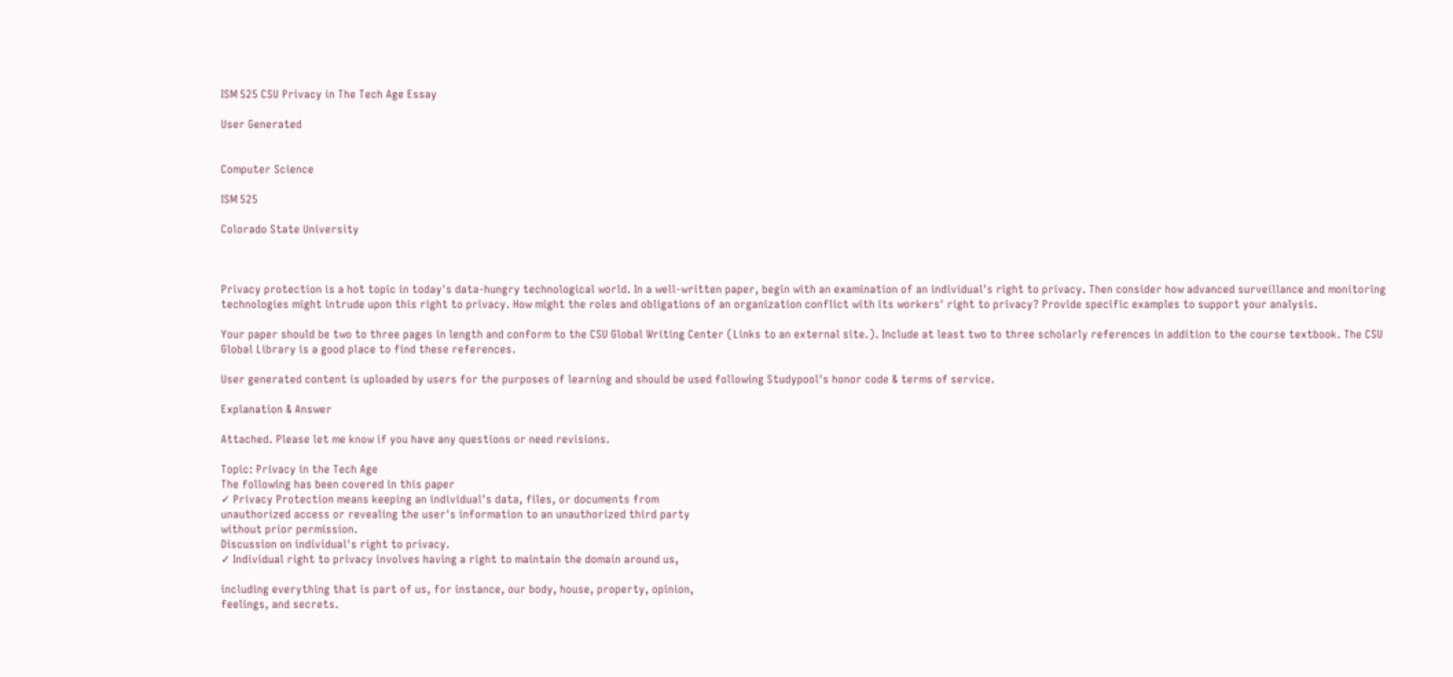ISM 525 CSU Privacy in The Tech Age Essay

User Generated


Computer Science

ISM 525

Colorado State University



Privacy protection is a hot topic in today's data-hungry technological world. In a well-written paper, begin with an examination of an individual's right to privacy. Then consider how advanced surveillance and monitoring technologies might intrude upon this right to privacy. How might the roles and obligations of an organization conflict with its workers' right to privacy? Provide specific examples to support your analysis.

Your paper should be two to three pages in length and conform to the CSU Global Writing Center (Links to an external site.). Include at least two to three scholarly references in addition to the course textbook. The CSU Global Library is a good place to find these references.

User generated content is uploaded by users for the purposes of learning and should be used following Studypool's honor code & terms of service.

Explanation & Answer

Attached. Please let me know if you have any questions or need revisions.

Topic: Privacy in the Tech Age
The following has been covered in this paper
✓ Privacy Protection means keeping an individual's data, files, or documents from
unauthorized access or revealing the user's information to an unauthorized third party
without prior permission.
Discussion on individual's right to privacy.
✓ Individual right to privacy involves having a right to maintain the domain around us,

including everything that is part of us, for instance, our body, house, property, opinion,
feelings, and secrets.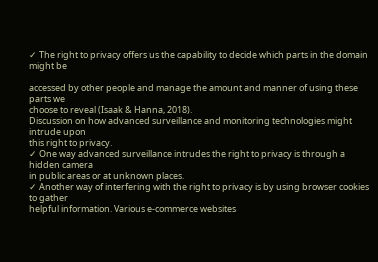✓ The right to privacy offers us the capability to decide which parts in the domain might be

accessed by other people and manage the amount and manner of using these parts we
choose to reveal (Isaak & Hanna, 2018).
Discussion on how advanced surveillance and monitoring technologies might intrude upon
this right to privacy.
✓ One way advanced surveillance intrudes the right to privacy is through a hidden camera
in public areas or at unknown places.
✓ Another way of interfering with the right to privacy is by using browser cookies to gather
helpful information. Various e-commerce websites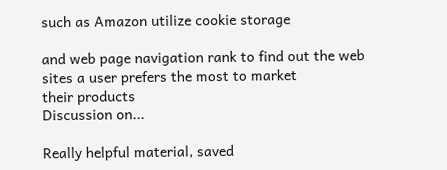such as Amazon utilize cookie storage

and web page navigation rank to find out the web sites a user prefers the most to market
their products
Discussion on...

Really helpful material, saved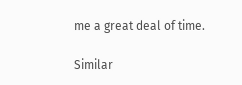me a great deal of time.

Similar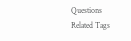Questions
Related Tags